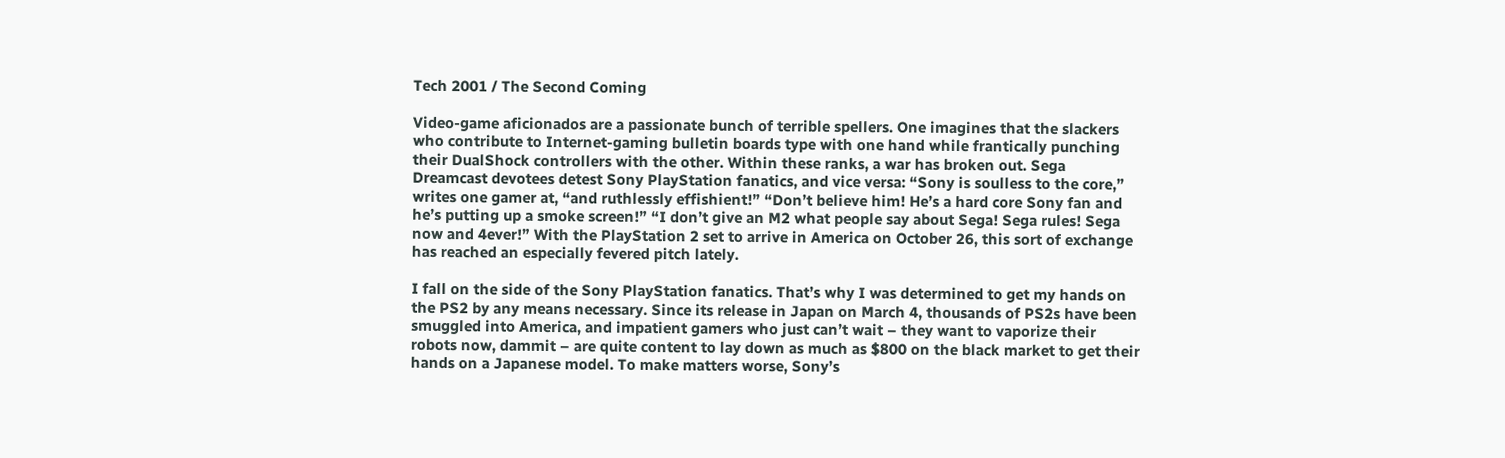Tech 2001 / The Second Coming

Video-game aficionados are a passionate bunch of terrible spellers. One imagines that the slackers who contribute to Internet-gaming bulletin boards type with one hand while frantically punching their DualShock controllers with the other. Within these ranks, a war has broken out. Sega Dreamcast devotees detest Sony PlayStation fanatics, and vice versa: “Sony is soulless to the core,” writes one gamer at, “and ruthlessly effishient!” “Don’t believe him! He’s a hard core Sony fan and he’s putting up a smoke screen!” “I don’t give an M2 what people say about Sega! Sega rules! Sega now and 4ever!” With the PlayStation 2 set to arrive in America on October 26, this sort of exchange has reached an especially fevered pitch lately.

I fall on the side of the Sony PlayStation fanatics. That’s why I was determined to get my hands on the PS2 by any means necessary. Since its release in Japan on March 4, thousands of PS2s have been smuggled into America, and impatient gamers who just can’t wait – they want to vaporize their robots now, dammit – are quite content to lay down as much as $800 on the black market to get their hands on a Japanese model. To make matters worse, Sony’s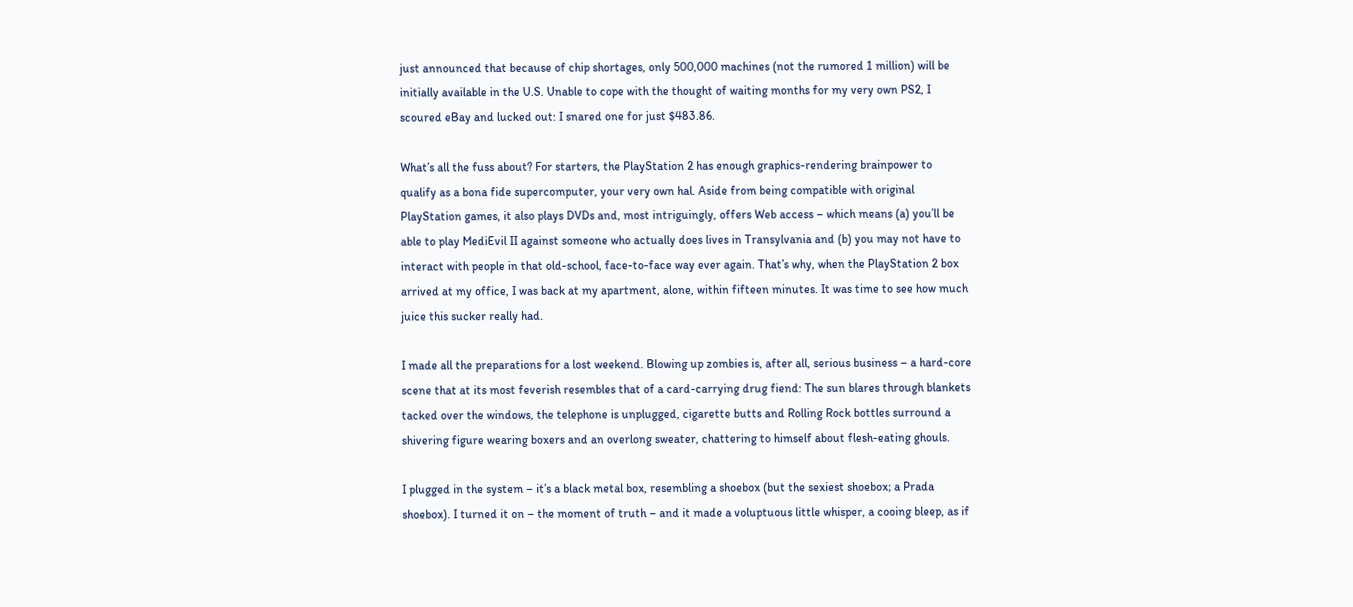just announced that because of chip shortages, only 500,000 machines (not the rumored 1 million) will be initially available in the U.S. Unable to cope with the thought of waiting months for my very own PS2, I scoured eBay and lucked out: I snared one for just $483.86.

What’s all the fuss about? For starters, the PlayStation 2 has enough graphics-rendering brainpower to qualify as a bona fide supercomputer, your very own hal. Aside from being compatible with original PlayStation games, it also plays DVDs and, most intriguingly, offers Web access – which means (a) you’ll be able to play MediEvil II against someone who actually does lives in Transylvania and (b) you may not have to interact with people in that old-school, face-to-face way ever again. That’s why, when the PlayStation 2 box arrived at my office, I was back at my apartment, alone, within fifteen minutes. It was time to see how much juice this sucker really had.

I made all the preparations for a lost weekend. Blowing up zombies is, after all, serious business – a hard-core scene that at its most feverish resembles that of a card-carrying drug fiend: The sun blares through blankets tacked over the windows, the telephone is unplugged, cigarette butts and Rolling Rock bottles surround a shivering figure wearing boxers and an overlong sweater, chattering to himself about flesh-eating ghouls.

I plugged in the system – it’s a black metal box, resembling a shoebox (but the sexiest shoebox; a Prada shoebox). I turned it on – the moment of truth – and it made a voluptuous little whisper, a cooing bleep, as if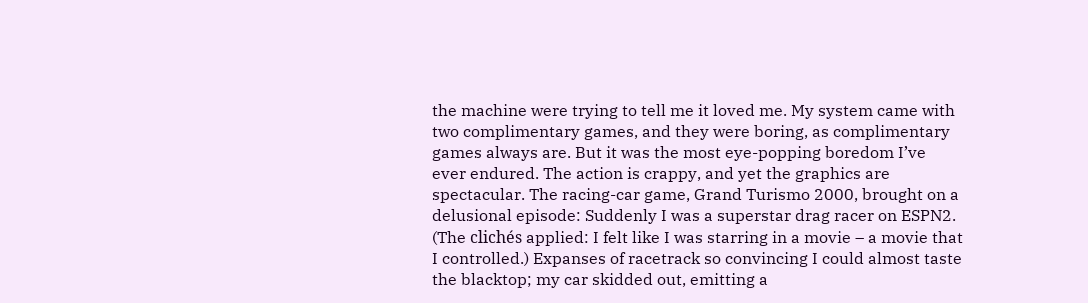the machine were trying to tell me it loved me. My system came with two complimentary games, and they were boring, as complimentary games always are. But it was the most eye-popping boredom I’ve ever endured. The action is crappy, and yet the graphics are spectacular. The racing-car game, Grand Turismo 2000, brought on a delusional episode: Suddenly I was a superstar drag racer on ESPN2. (The clichés applied: I felt like I was starring in a movie – a movie that I controlled.) Expanses of racetrack so convincing I could almost taste the blacktop; my car skidded out, emitting a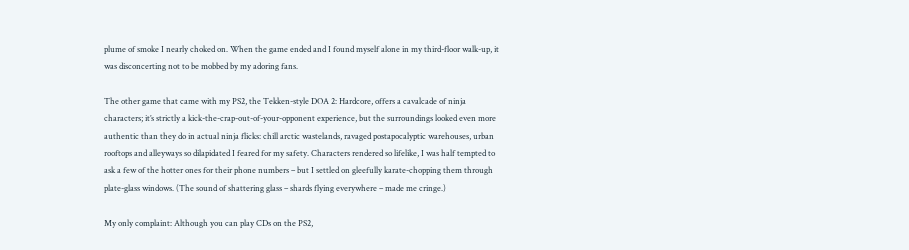plume of smoke I nearly choked on. When the game ended and I found myself alone in my third-floor walk-up, it was disconcerting not to be mobbed by my adoring fans.

The other game that came with my PS2, the Tekken-style DOA 2: Hardcore, offers a cavalcade of ninja characters; it’s strictly a kick-the-crap-out-of-your-opponent experience, but the surroundings looked even more authentic than they do in actual ninja flicks: chill arctic wastelands, ravaged postapocalyptic warehouses, urban rooftops and alleyways so dilapidated I feared for my safety. Characters rendered so lifelike, I was half tempted to ask a few of the hotter ones for their phone numbers – but I settled on gleefully karate-chopping them through plate-glass windows. (The sound of shattering glass – shards flying everywhere – made me cringe.)

My only complaint: Although you can play CDs on the PS2,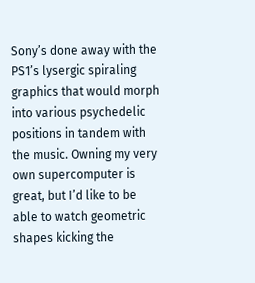Sony’s done away with the PS1’s lysergic spiraling graphics that would morph into various psychedelic positions in tandem with the music. Owning my very own supercomputer is great, but I’d like to be able to watch geometric shapes kicking the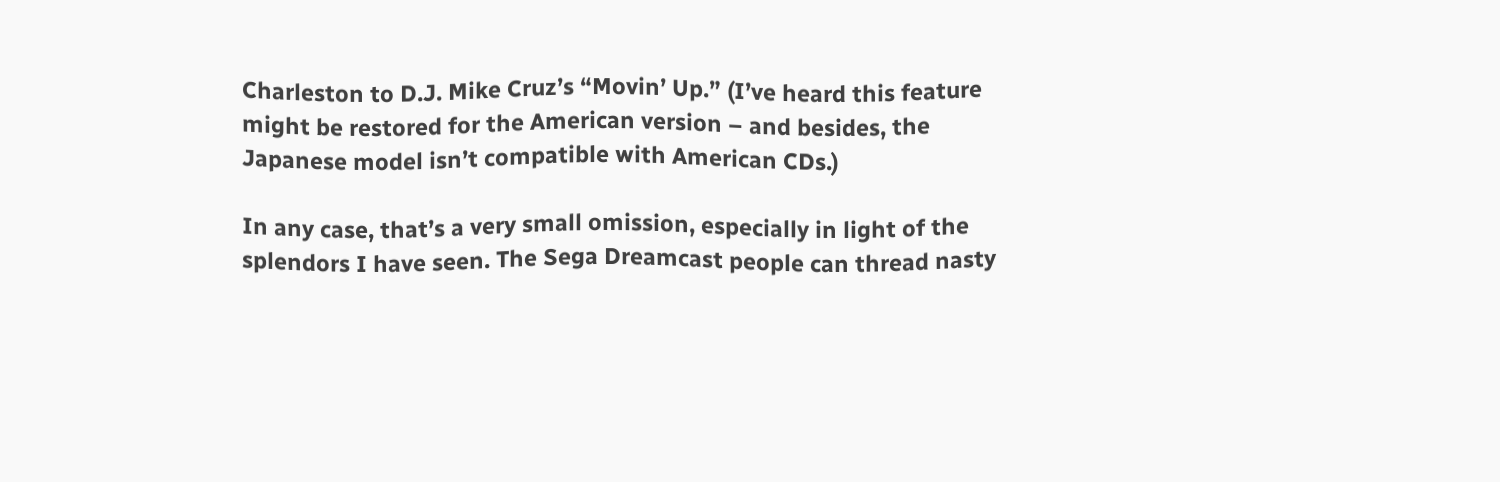Charleston to D.J. Mike Cruz’s “Movin’ Up.” (I’ve heard this feature might be restored for the American version – and besides, the Japanese model isn’t compatible with American CDs.)

In any case, that’s a very small omission, especially in light of the splendors I have seen. The Sega Dreamcast people can thread nasty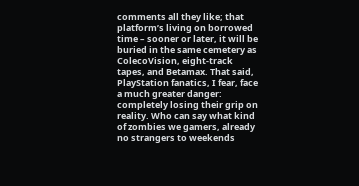comments all they like; that platform’s living on borrowed time – sooner or later, it will be buried in the same cemetery as ColecoVision, eight-track tapes, and Betamax. That said, PlayStation fanatics, I fear, face a much greater danger: completely losing their grip on reality. Who can say what kind of zombies we gamers, already no strangers to weekends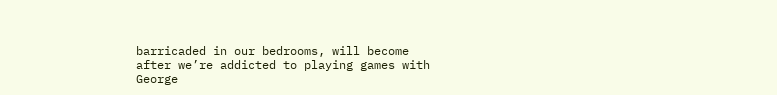barricaded in our bedrooms, will become after we’re addicted to playing games with George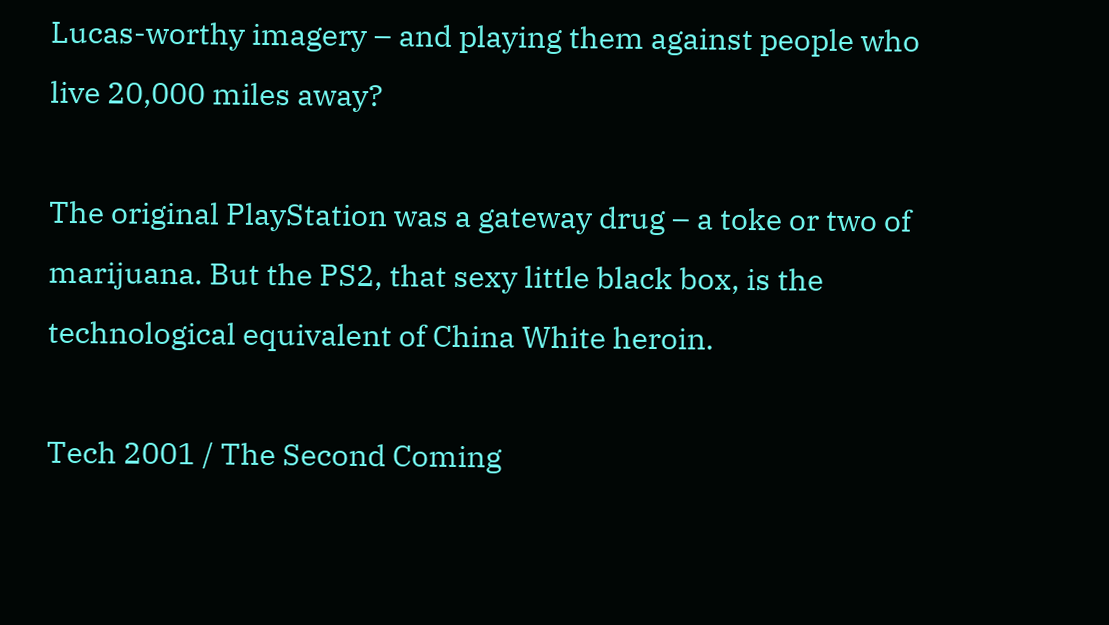Lucas-worthy imagery – and playing them against people who live 20,000 miles away?

The original PlayStation was a gateway drug – a toke or two of marijuana. But the PS2, that sexy little black box, is the technological equivalent of China White heroin.

Tech 2001 / The Second Coming